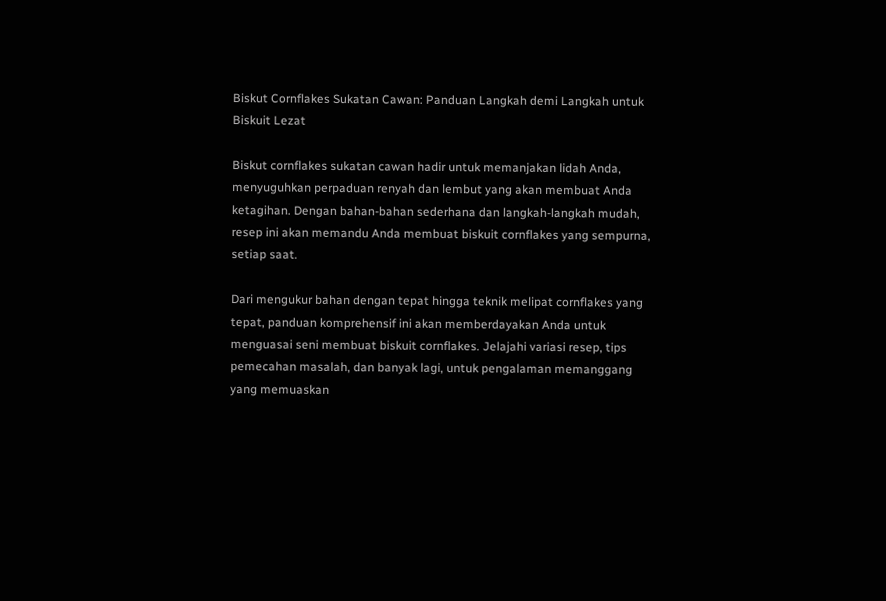Biskut Cornflakes Sukatan Cawan: Panduan Langkah demi Langkah untuk Biskuit Lezat

Biskut cornflakes sukatan cawan hadir untuk memanjakan lidah Anda, menyuguhkan perpaduan renyah dan lembut yang akan membuat Anda ketagihan. Dengan bahan-bahan sederhana dan langkah-langkah mudah, resep ini akan memandu Anda membuat biskuit cornflakes yang sempurna, setiap saat.

Dari mengukur bahan dengan tepat hingga teknik melipat cornflakes yang tepat, panduan komprehensif ini akan memberdayakan Anda untuk menguasai seni membuat biskuit cornflakes. Jelajahi variasi resep, tips pemecahan masalah, dan banyak lagi, untuk pengalaman memanggang yang memuaskan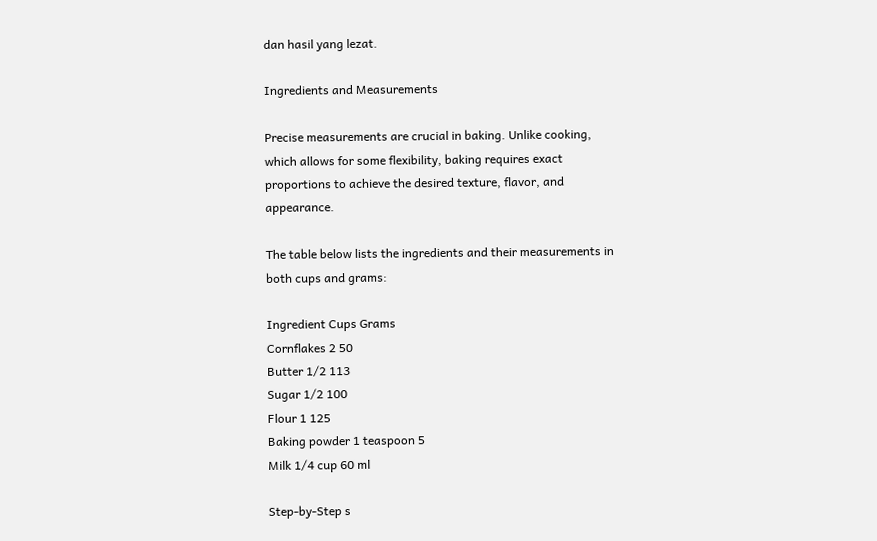dan hasil yang lezat.

Ingredients and Measurements

Precise measurements are crucial in baking. Unlike cooking, which allows for some flexibility, baking requires exact proportions to achieve the desired texture, flavor, and appearance.

The table below lists the ingredients and their measurements in both cups and grams:

Ingredient Cups Grams
Cornflakes 2 50
Butter 1/2 113
Sugar 1/2 100
Flour 1 125
Baking powder 1 teaspoon 5
Milk 1/4 cup 60 ml

Step-by-Step s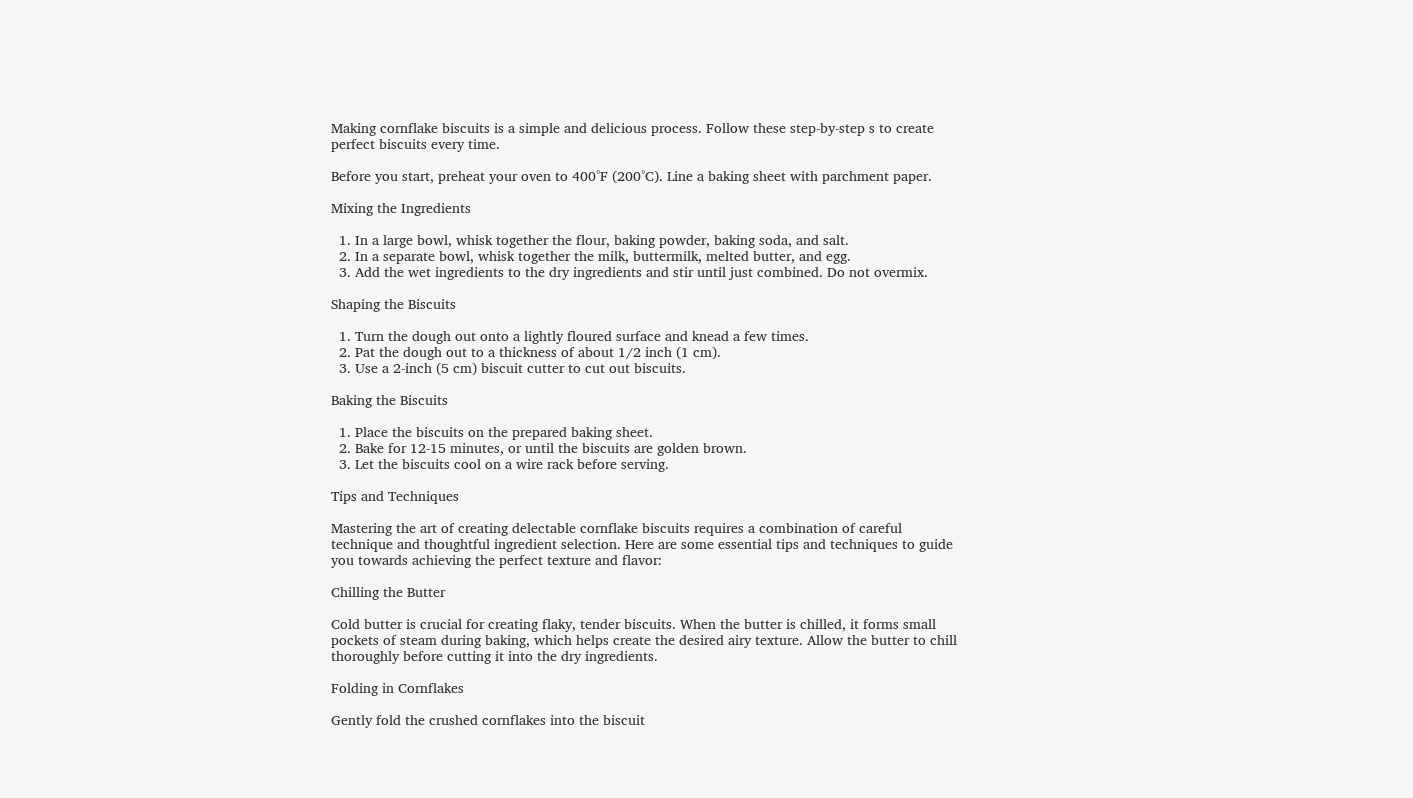Making cornflake biscuits is a simple and delicious process. Follow these step-by-step s to create perfect biscuits every time.

Before you start, preheat your oven to 400°F (200°C). Line a baking sheet with parchment paper.

Mixing the Ingredients

  1. In a large bowl, whisk together the flour, baking powder, baking soda, and salt.
  2. In a separate bowl, whisk together the milk, buttermilk, melted butter, and egg.
  3. Add the wet ingredients to the dry ingredients and stir until just combined. Do not overmix.

Shaping the Biscuits

  1. Turn the dough out onto a lightly floured surface and knead a few times.
  2. Pat the dough out to a thickness of about 1/2 inch (1 cm).
  3. Use a 2-inch (5 cm) biscuit cutter to cut out biscuits.

Baking the Biscuits

  1. Place the biscuits on the prepared baking sheet.
  2. Bake for 12-15 minutes, or until the biscuits are golden brown.
  3. Let the biscuits cool on a wire rack before serving.

Tips and Techniques

Mastering the art of creating delectable cornflake biscuits requires a combination of careful technique and thoughtful ingredient selection. Here are some essential tips and techniques to guide you towards achieving the perfect texture and flavor:

Chilling the Butter

Cold butter is crucial for creating flaky, tender biscuits. When the butter is chilled, it forms small pockets of steam during baking, which helps create the desired airy texture. Allow the butter to chill thoroughly before cutting it into the dry ingredients.

Folding in Cornflakes

Gently fold the crushed cornflakes into the biscuit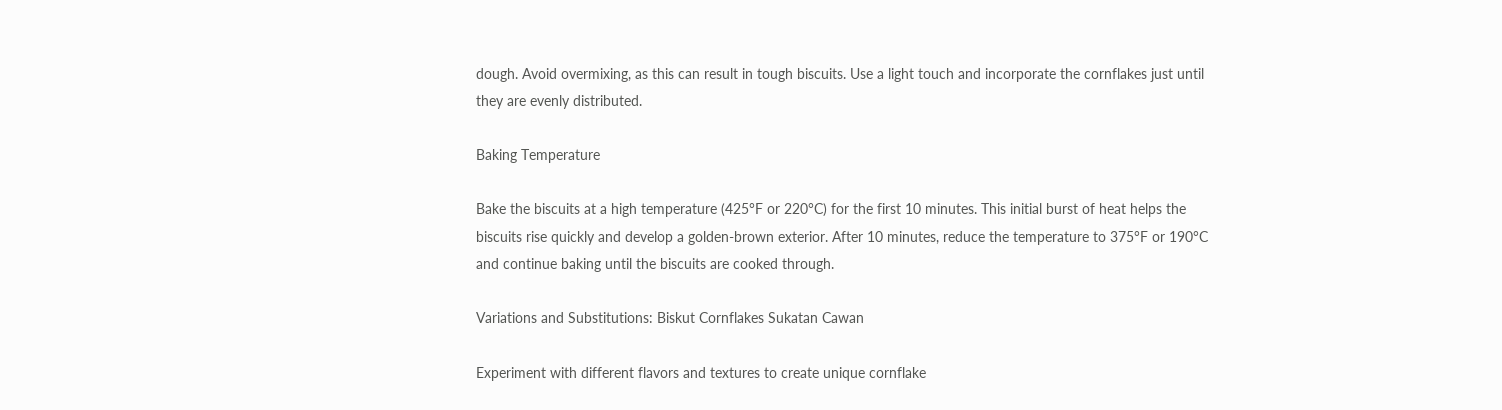dough. Avoid overmixing, as this can result in tough biscuits. Use a light touch and incorporate the cornflakes just until they are evenly distributed.

Baking Temperature

Bake the biscuits at a high temperature (425°F or 220°C) for the first 10 minutes. This initial burst of heat helps the biscuits rise quickly and develop a golden-brown exterior. After 10 minutes, reduce the temperature to 375°F or 190°C and continue baking until the biscuits are cooked through.

Variations and Substitutions: Biskut Cornflakes Sukatan Cawan

Experiment with different flavors and textures to create unique cornflake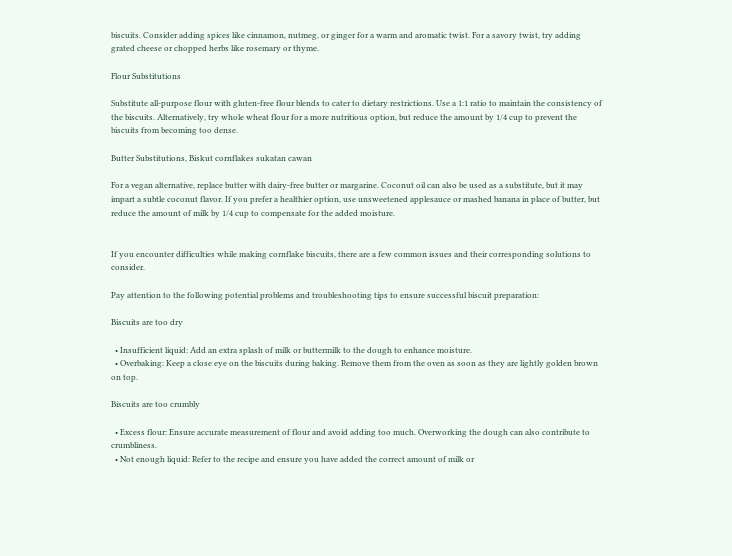biscuits. Consider adding spices like cinnamon, nutmeg, or ginger for a warm and aromatic twist. For a savory twist, try adding grated cheese or chopped herbs like rosemary or thyme.

Flour Substitutions

Substitute all-purpose flour with gluten-free flour blends to cater to dietary restrictions. Use a 1:1 ratio to maintain the consistency of the biscuits. Alternatively, try whole wheat flour for a more nutritious option, but reduce the amount by 1/4 cup to prevent the biscuits from becoming too dense.

Butter Substitutions, Biskut cornflakes sukatan cawan

For a vegan alternative, replace butter with dairy-free butter or margarine. Coconut oil can also be used as a substitute, but it may impart a subtle coconut flavor. If you prefer a healthier option, use unsweetened applesauce or mashed banana in place of butter, but reduce the amount of milk by 1/4 cup to compensate for the added moisture.


If you encounter difficulties while making cornflake biscuits, there are a few common issues and their corresponding solutions to consider.

Pay attention to the following potential problems and troubleshooting tips to ensure successful biscuit preparation:

Biscuits are too dry

  • Insufficient liquid: Add an extra splash of milk or buttermilk to the dough to enhance moisture.
  • Overbaking: Keep a close eye on the biscuits during baking. Remove them from the oven as soon as they are lightly golden brown on top.

Biscuits are too crumbly

  • Excess flour: Ensure accurate measurement of flour and avoid adding too much. Overworking the dough can also contribute to crumbliness.
  • Not enough liquid: Refer to the recipe and ensure you have added the correct amount of milk or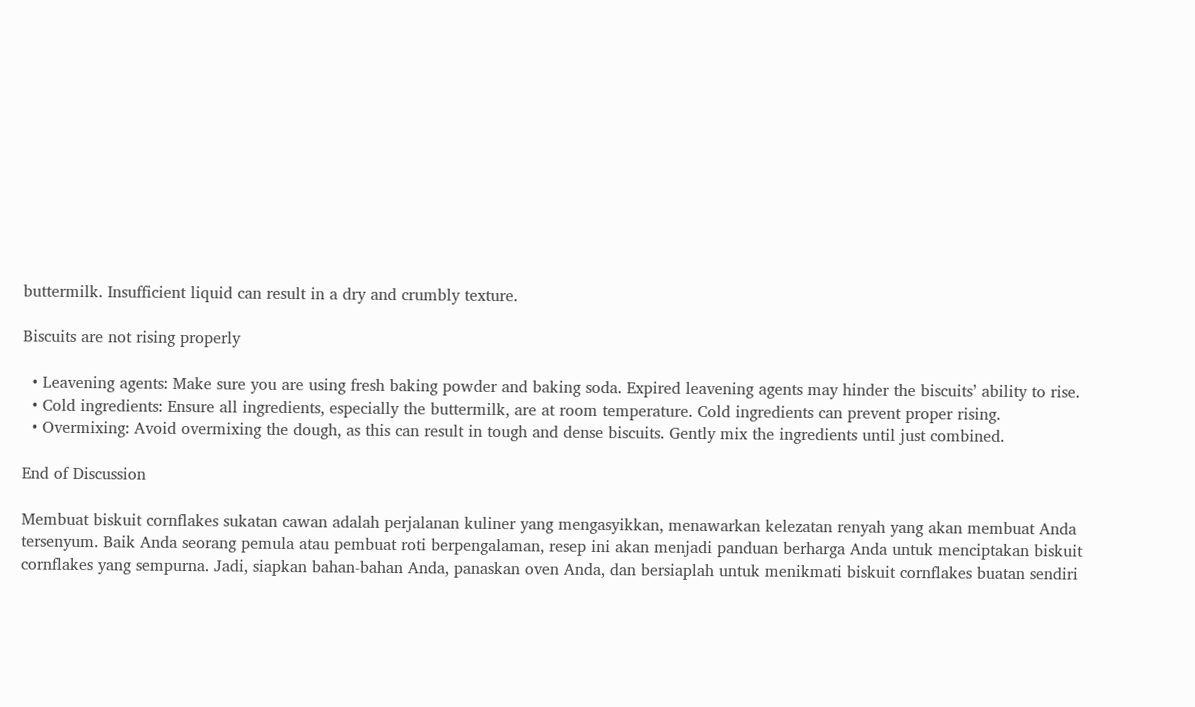buttermilk. Insufficient liquid can result in a dry and crumbly texture.

Biscuits are not rising properly

  • Leavening agents: Make sure you are using fresh baking powder and baking soda. Expired leavening agents may hinder the biscuits’ ability to rise.
  • Cold ingredients: Ensure all ingredients, especially the buttermilk, are at room temperature. Cold ingredients can prevent proper rising.
  • Overmixing: Avoid overmixing the dough, as this can result in tough and dense biscuits. Gently mix the ingredients until just combined.

End of Discussion

Membuat biskuit cornflakes sukatan cawan adalah perjalanan kuliner yang mengasyikkan, menawarkan kelezatan renyah yang akan membuat Anda tersenyum. Baik Anda seorang pemula atau pembuat roti berpengalaman, resep ini akan menjadi panduan berharga Anda untuk menciptakan biskuit cornflakes yang sempurna. Jadi, siapkan bahan-bahan Anda, panaskan oven Anda, dan bersiaplah untuk menikmati biskuit cornflakes buatan sendiri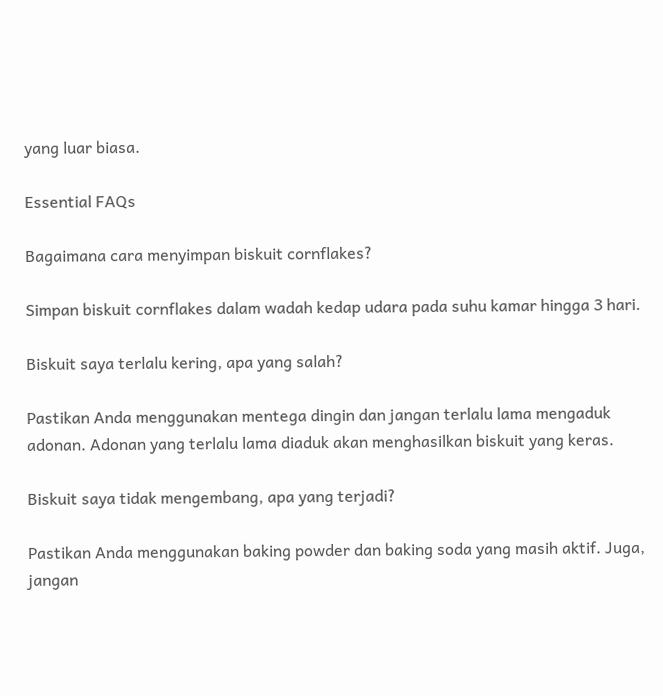yang luar biasa.

Essential FAQs

Bagaimana cara menyimpan biskuit cornflakes?

Simpan biskuit cornflakes dalam wadah kedap udara pada suhu kamar hingga 3 hari.

Biskuit saya terlalu kering, apa yang salah?

Pastikan Anda menggunakan mentega dingin dan jangan terlalu lama mengaduk adonan. Adonan yang terlalu lama diaduk akan menghasilkan biskuit yang keras.

Biskuit saya tidak mengembang, apa yang terjadi?

Pastikan Anda menggunakan baking powder dan baking soda yang masih aktif. Juga, jangan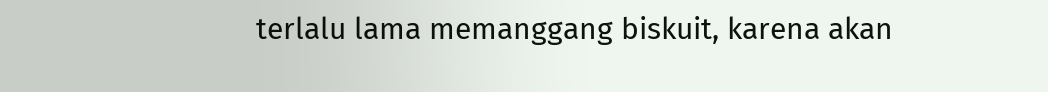terlalu lama memanggang biskuit, karena akan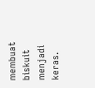membuat biskuit menjadi keras.